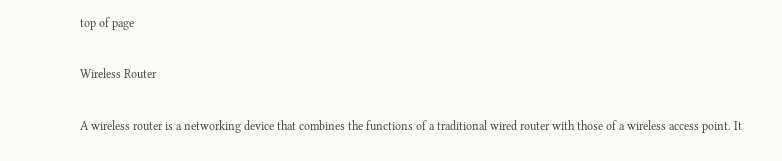top of page

Wireless Router

A wireless router is a networking device that combines the functions of a traditional wired router with those of a wireless access point. It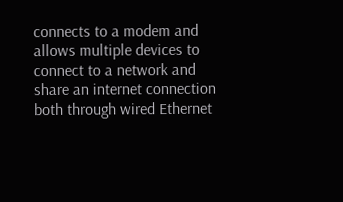connects to a modem and allows multiple devices to connect to a network and share an internet connection both through wired Ethernet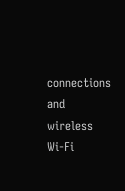connections and wireless Wi-Fi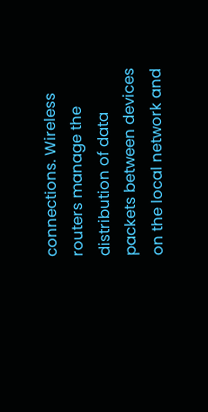connections. Wireless routers manage the distribution of data packets between devices on the local network and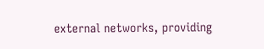external networks, providing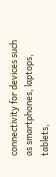connectivity for devices such as smartphones, laptops, tablets,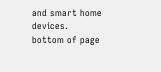and smart home devices.
bottom of page